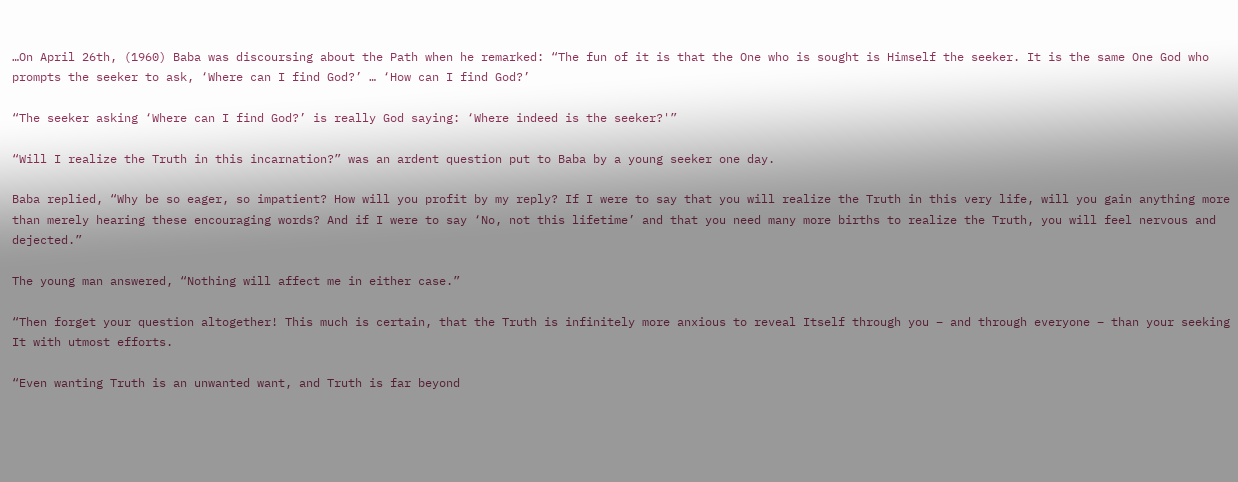…On April 26th, (1960) Baba was discoursing about the Path when he remarked: “The fun of it is that the One who is sought is Himself the seeker. It is the same One God who prompts the seeker to ask, ‘Where can I find God?’ … ‘How can I find God?’

“The seeker asking ‘Where can I find God?’ is really God saying: ‘Where indeed is the seeker?'”

“Will I realize the Truth in this incarnation?” was an ardent question put to Baba by a young seeker one day.

Baba replied, “Why be so eager, so impatient? How will you profit by my reply? If I were to say that you will realize the Truth in this very life, will you gain anything more than merely hearing these encouraging words? And if I were to say ‘No, not this lifetime’ and that you need many more births to realize the Truth, you will feel nervous and dejected.”

The young man answered, “Nothing will affect me in either case.”

“Then forget your question altogether! This much is certain, that the Truth is infinitely more anxious to reveal Itself through you – and through everyone – than your seeking It with utmost efforts.

“Even wanting Truth is an unwanted want, and Truth is far beyond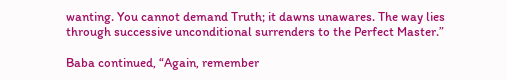wanting. You cannot demand Truth; it dawns unawares. The way lies through successive unconditional surrenders to the Perfect Master.”

Baba continued, “Again, remember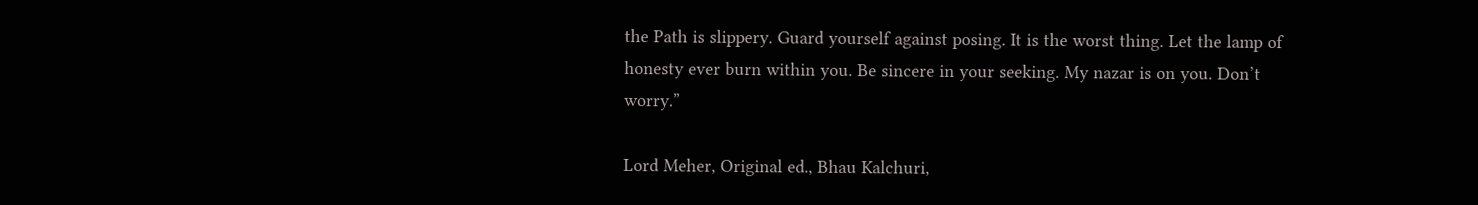the Path is slippery. Guard yourself against posing. It is the worst thing. Let the lamp of honesty ever burn within you. Be sincere in your seeking. My nazar is on you. Don’t worry.”

Lord Meher, Original ed., Bhau Kalchuri,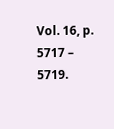Vol. 16, p. 5717 – 5719.